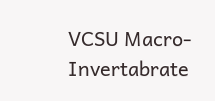VCSU Macro-Invertabrate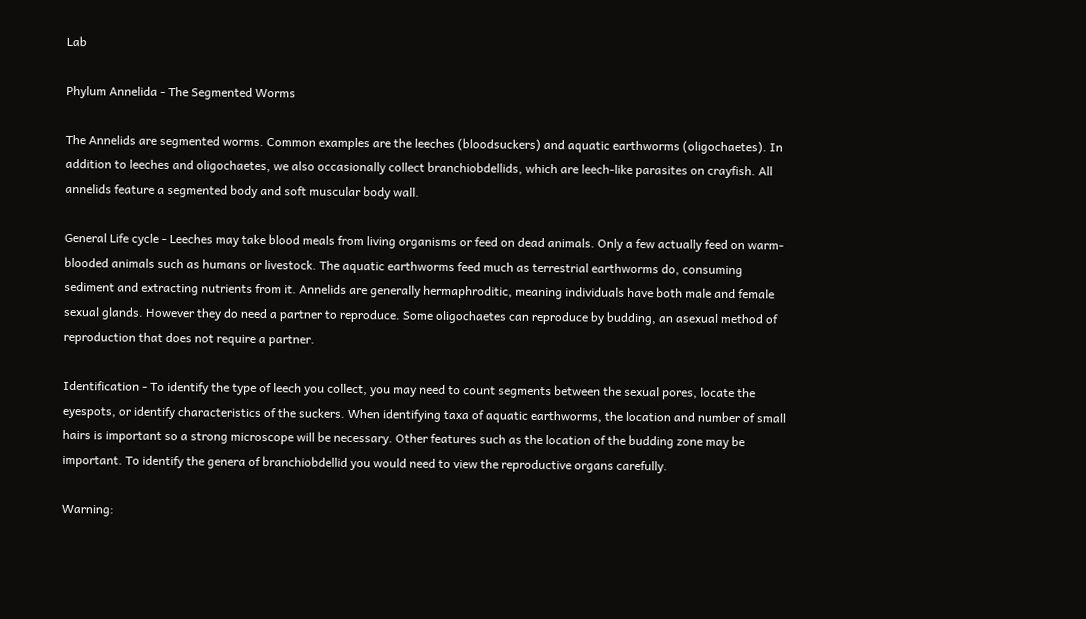Lab

Phylum Annelida - The Segmented Worms

The Annelids are segmented worms. Common examples are the leeches (bloodsuckers) and aquatic earthworms (oligochaetes). In addition to leeches and oligochaetes, we also occasionally collect branchiobdellids, which are leech-like parasites on crayfish. All annelids feature a segmented body and soft muscular body wall.

General Life cycle - Leeches may take blood meals from living organisms or feed on dead animals. Only a few actually feed on warm-blooded animals such as humans or livestock. The aquatic earthworms feed much as terrestrial earthworms do, consuming sediment and extracting nutrients from it. Annelids are generally hermaphroditic, meaning individuals have both male and female sexual glands. However they do need a partner to reproduce. Some oligochaetes can reproduce by budding, an asexual method of reproduction that does not require a partner.

Identification - To identify the type of leech you collect, you may need to count segments between the sexual pores, locate the eyespots, or identify characteristics of the suckers. When identifying taxa of aquatic earthworms, the location and number of small hairs is important so a strong microscope will be necessary. Other features such as the location of the budding zone may be important. To identify the genera of branchiobdellid you would need to view the reproductive organs carefully.

Warning: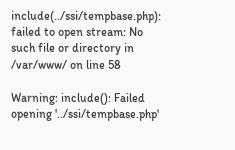include(../ssi/tempbase.php): failed to open stream: No such file or directory in /var/www/ on line 58

Warning: include(): Failed opening '../ssi/tempbase.php'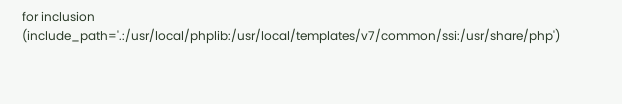for inclusion (include_path='.:/usr/local/phplib:/usr/local/templates/v7/common/ssi:/usr/share/php')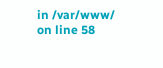in /var/www/ on line 58